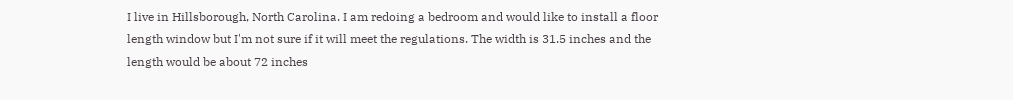I live in Hillsborough, North Carolina. I am redoing a bedroom and would like to install a floor length window but I'm not sure if it will meet the regulations. The width is 31.5 inches and the length would be about 72 inches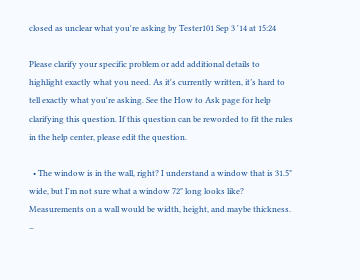closed as unclear what you're asking by Tester101 Sep 3 '14 at 15:24

Please clarify your specific problem or add additional details to highlight exactly what you need. As it's currently written, it’s hard to tell exactly what you're asking. See the How to Ask page for help clarifying this question. If this question can be reworded to fit the rules in the help center, please edit the question.

  • The window is in the wall, right? I understand a window that is 31.5" wide, but I'm not sure what a window 72" long looks like? Measurements on a wall would be width, height, and maybe thickness. –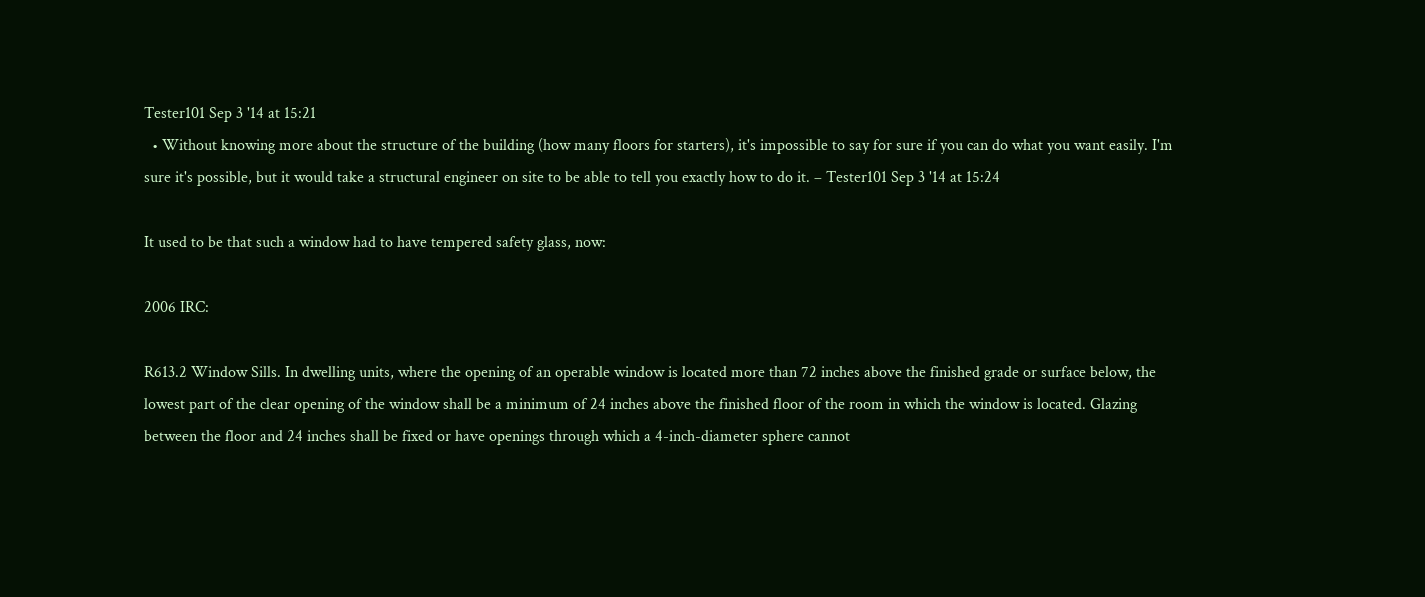Tester101 Sep 3 '14 at 15:21
  • Without knowing more about the structure of the building (how many floors for starters), it's impossible to say for sure if you can do what you want easily. I'm sure it's possible, but it would take a structural engineer on site to be able to tell you exactly how to do it. – Tester101 Sep 3 '14 at 15:24

It used to be that such a window had to have tempered safety glass, now:

2006 IRC:

R613.2 Window Sills. In dwelling units, where the opening of an operable window is located more than 72 inches above the finished grade or surface below, the lowest part of the clear opening of the window shall be a minimum of 24 inches above the finished floor of the room in which the window is located. Glazing between the floor and 24 inches shall be fixed or have openings through which a 4-inch-diameter sphere cannot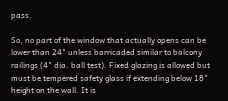pass.

So, no part of the window that actually opens can be lower than 24" unless barricaded similar to balcony railings (4" dia. ball test). Fixed glazing is allowed but must be tempered safety glass if extending below 18" height on the wall. It is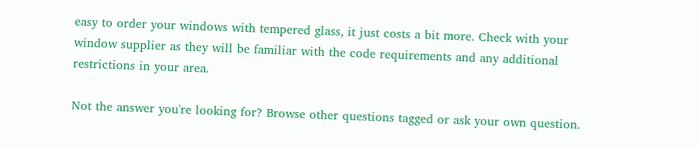easy to order your windows with tempered glass, it just costs a bit more. Check with your window supplier as they will be familiar with the code requirements and any additional restrictions in your area.

Not the answer you're looking for? Browse other questions tagged or ask your own question.